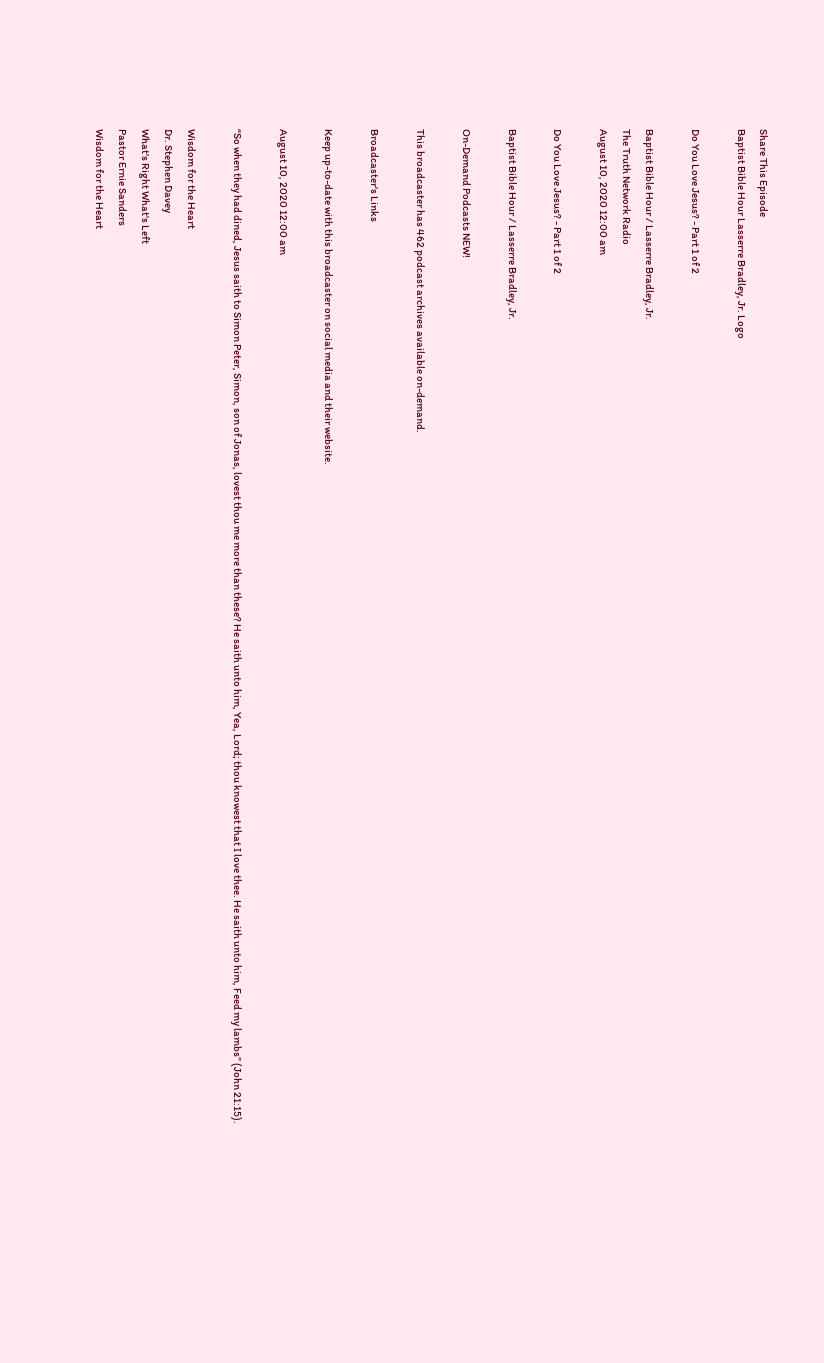Share This Episode
Baptist Bible Hour Lasserre Bradley, Jr. Logo

Do You Love Jesus? - Part 1 of 2

Baptist Bible Hour / Lasserre Bradley, Jr.
The Truth Network Radio
August 10, 2020 12:00 am

Do You Love Jesus? - Part 1 of 2

Baptist Bible Hour / Lasserre Bradley, Jr.

On-Demand Podcasts NEW!

This broadcaster has 462 podcast archives available on-demand.

Broadcaster's Links

Keep up-to-date with this broadcaster on social media and their website.

August 10, 2020 12:00 am

“So when they had dined, Jesus saith to Simon Peter, Simon, son of Jonas, lovest thou me more than these? He saith unto him, Yea, Lord; thou knowest that I love thee. He saith unto him, Feed my lambs” (John 21:15).

Wisdom for the Heart
Dr. Stephen Davey
What's Right What's Left
Pastor Ernie Sanders
Wisdom for the Heart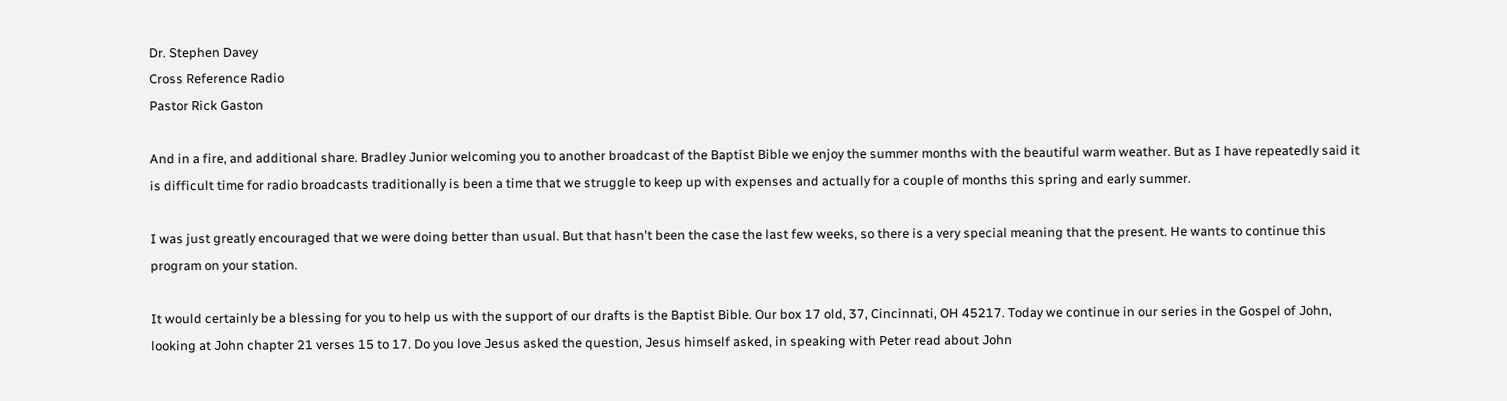Dr. Stephen Davey
Cross Reference Radio
Pastor Rick Gaston

And in a fire, and additional share. Bradley Junior welcoming you to another broadcast of the Baptist Bible we enjoy the summer months with the beautiful warm weather. But as I have repeatedly said it is difficult time for radio broadcasts traditionally is been a time that we struggle to keep up with expenses and actually for a couple of months this spring and early summer.

I was just greatly encouraged that we were doing better than usual. But that hasn't been the case the last few weeks, so there is a very special meaning that the present. He wants to continue this program on your station.

It would certainly be a blessing for you to help us with the support of our drafts is the Baptist Bible. Our box 17 old, 37, Cincinnati, OH 45217. Today we continue in our series in the Gospel of John, looking at John chapter 21 verses 15 to 17. Do you love Jesus asked the question, Jesus himself asked, in speaking with Peter read about John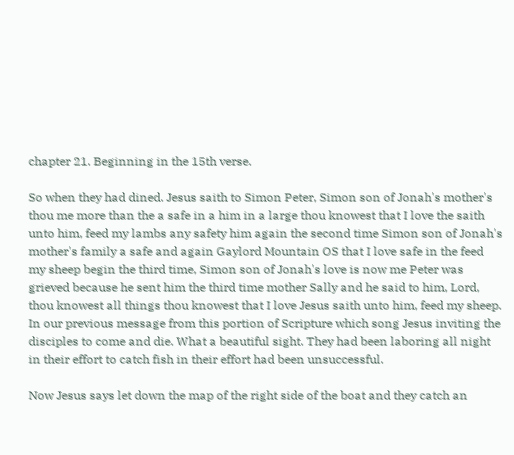chapter 21. Beginning in the 15th verse.

So when they had dined. Jesus saith to Simon Peter, Simon son of Jonah's mother's thou me more than the a safe in a him in a large thou knowest that I love the saith unto him, feed my lambs any safety him again the second time Simon son of Jonah's mother's family a safe and again Gaylord Mountain OS that I love safe in the feed my sheep begin the third time, Simon son of Jonah's love is now me Peter was grieved because he sent him the third time mother Sally and he said to him, Lord, thou knowest all things thou knowest that I love Jesus saith unto him, feed my sheep. In our previous message from this portion of Scripture which song Jesus inviting the disciples to come and die. What a beautiful sight. They had been laboring all night in their effort to catch fish in their effort had been unsuccessful.

Now Jesus says let down the map of the right side of the boat and they catch an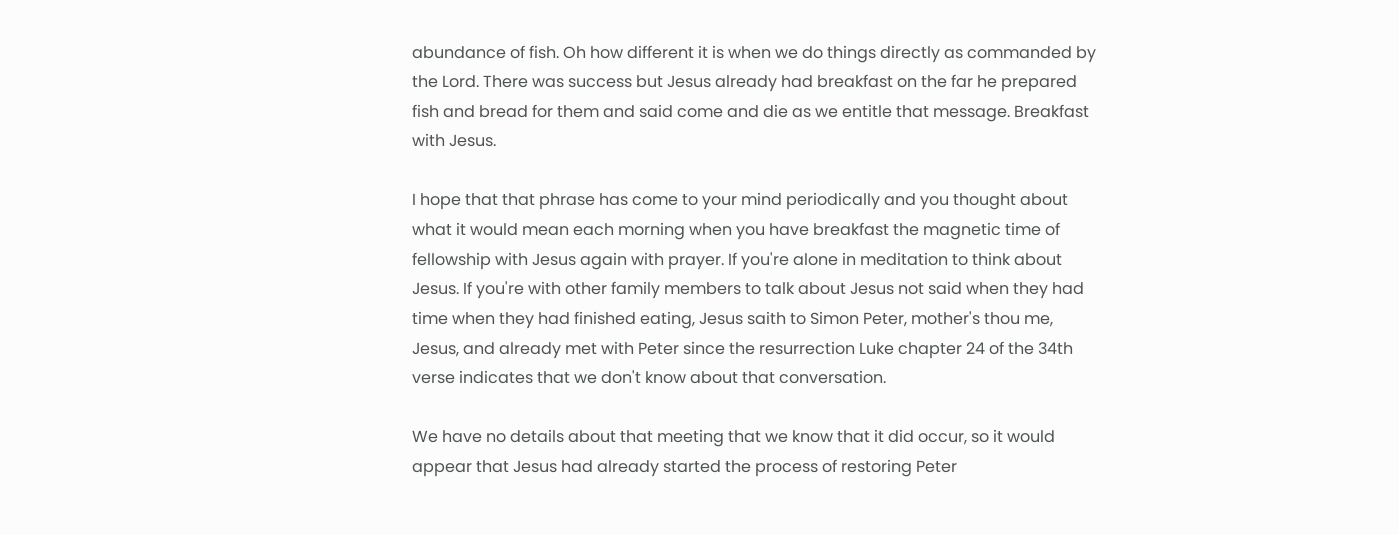abundance of fish. Oh how different it is when we do things directly as commanded by the Lord. There was success but Jesus already had breakfast on the far he prepared fish and bread for them and said come and die as we entitle that message. Breakfast with Jesus.

I hope that that phrase has come to your mind periodically and you thought about what it would mean each morning when you have breakfast the magnetic time of fellowship with Jesus again with prayer. If you're alone in meditation to think about Jesus. If you're with other family members to talk about Jesus not said when they had time when they had finished eating, Jesus saith to Simon Peter, mother's thou me, Jesus, and already met with Peter since the resurrection Luke chapter 24 of the 34th verse indicates that we don't know about that conversation.

We have no details about that meeting that we know that it did occur, so it would appear that Jesus had already started the process of restoring Peter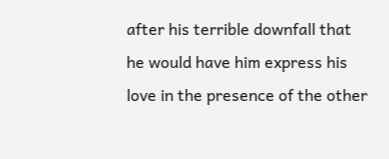after his terrible downfall that he would have him express his love in the presence of the other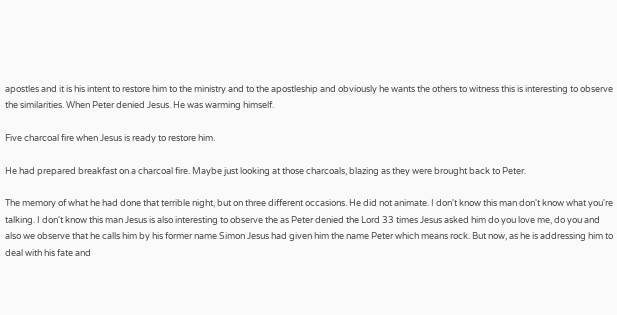apostles and it is his intent to restore him to the ministry and to the apostleship and obviously he wants the others to witness this is interesting to observe the similarities. When Peter denied Jesus. He was warming himself.

Five charcoal fire when Jesus is ready to restore him.

He had prepared breakfast on a charcoal fire. Maybe just looking at those charcoals, blazing as they were brought back to Peter.

The memory of what he had done that terrible night, but on three different occasions. He did not animate. I don't know this man don't know what you're talking. I don't know this man Jesus is also interesting to observe the as Peter denied the Lord 33 times Jesus asked him do you love me, do you and also we observe that he calls him by his former name Simon Jesus had given him the name Peter which means rock. But now, as he is addressing him to deal with his fate and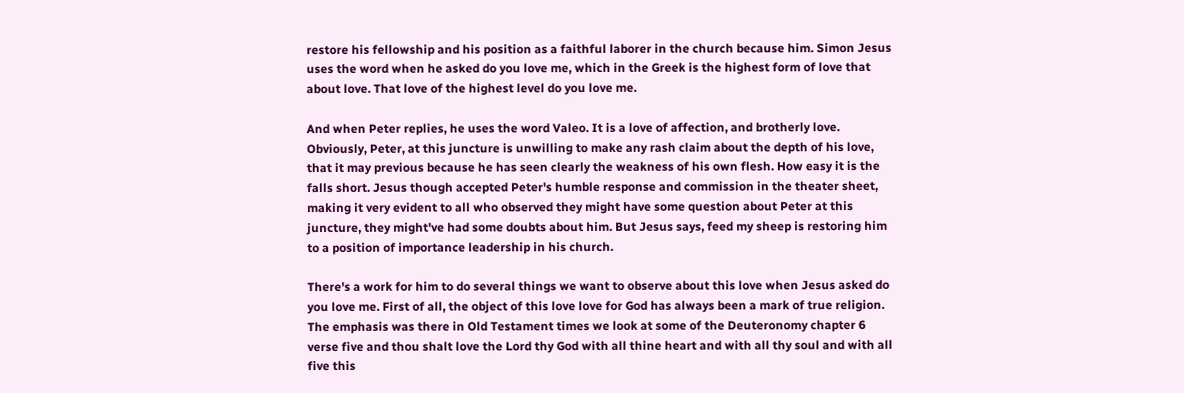restore his fellowship and his position as a faithful laborer in the church because him. Simon Jesus uses the word when he asked do you love me, which in the Greek is the highest form of love that about love. That love of the highest level do you love me.

And when Peter replies, he uses the word Valeo. It is a love of affection, and brotherly love. Obviously, Peter, at this juncture is unwilling to make any rash claim about the depth of his love, that it may previous because he has seen clearly the weakness of his own flesh. How easy it is the falls short. Jesus though accepted Peter's humble response and commission in the theater sheet, making it very evident to all who observed they might have some question about Peter at this juncture, they might've had some doubts about him. But Jesus says, feed my sheep is restoring him to a position of importance leadership in his church.

There's a work for him to do several things we want to observe about this love when Jesus asked do you love me. First of all, the object of this love love for God has always been a mark of true religion. The emphasis was there in Old Testament times we look at some of the Deuteronomy chapter 6 verse five and thou shalt love the Lord thy God with all thine heart and with all thy soul and with all five this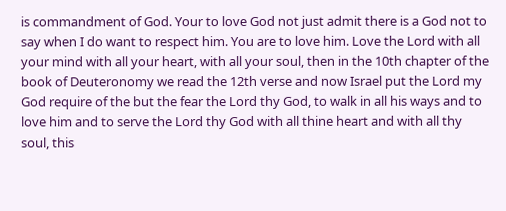is commandment of God. Your to love God not just admit there is a God not to say when I do want to respect him. You are to love him. Love the Lord with all your mind with all your heart, with all your soul, then in the 10th chapter of the book of Deuteronomy we read the 12th verse and now Israel put the Lord my God require of the but the fear the Lord thy God, to walk in all his ways and to love him and to serve the Lord thy God with all thine heart and with all thy soul, this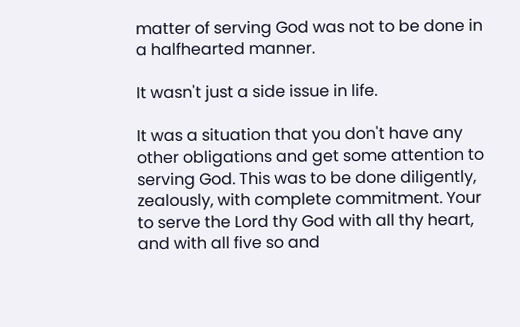matter of serving God was not to be done in a halfhearted manner.

It wasn't just a side issue in life.

It was a situation that you don't have any other obligations and get some attention to serving God. This was to be done diligently, zealously, with complete commitment. Your to serve the Lord thy God with all thy heart, and with all five so and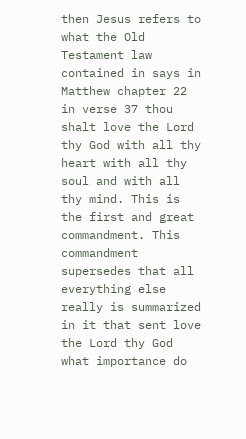then Jesus refers to what the Old Testament law contained in says in Matthew chapter 22 in verse 37 thou shalt love the Lord thy God with all thy heart with all thy soul and with all thy mind. This is the first and great commandment. This commandment supersedes that all everything else really is summarized in it that sent love the Lord thy God what importance do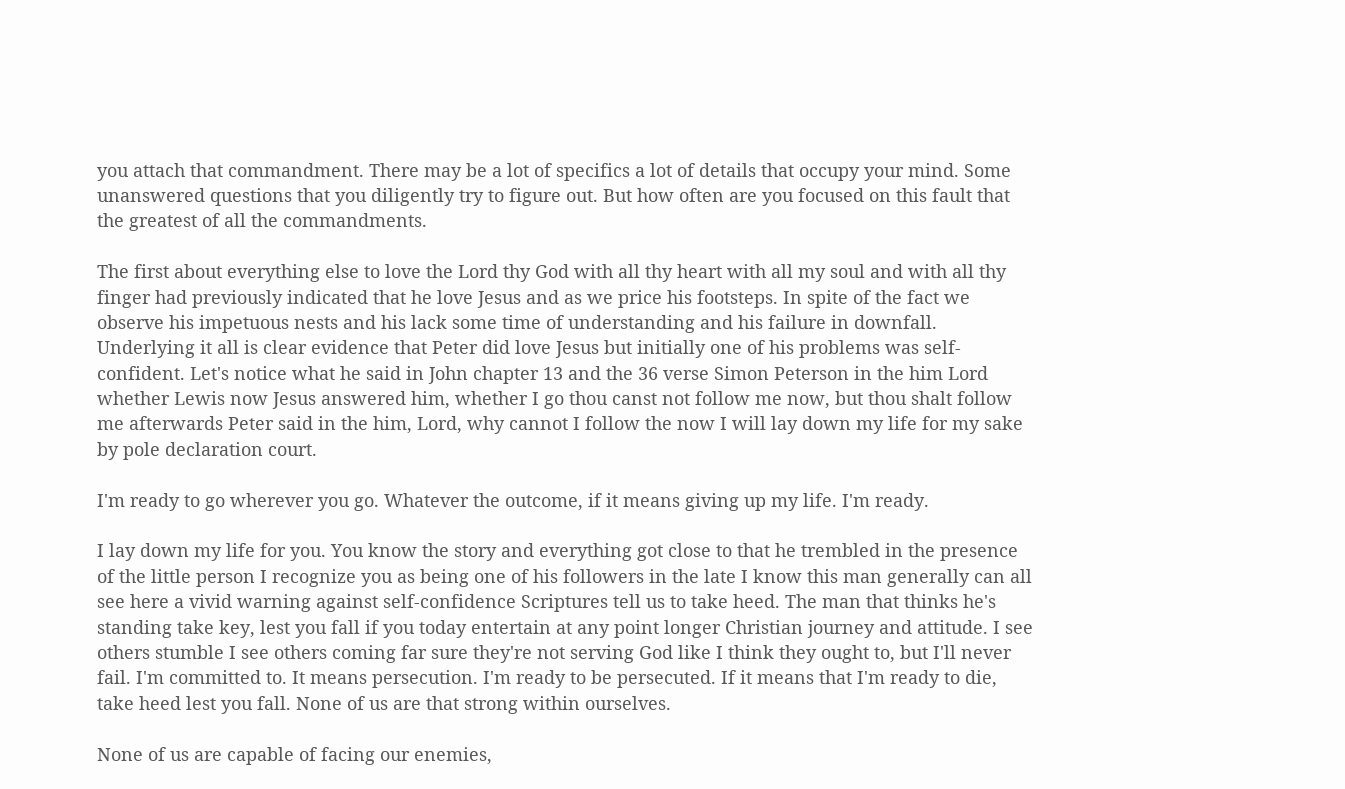you attach that commandment. There may be a lot of specifics a lot of details that occupy your mind. Some unanswered questions that you diligently try to figure out. But how often are you focused on this fault that the greatest of all the commandments.

The first about everything else to love the Lord thy God with all thy heart with all my soul and with all thy finger had previously indicated that he love Jesus and as we price his footsteps. In spite of the fact we observe his impetuous nests and his lack some time of understanding and his failure in downfall. Underlying it all is clear evidence that Peter did love Jesus but initially one of his problems was self-confident. Let's notice what he said in John chapter 13 and the 36 verse Simon Peterson in the him Lord whether Lewis now Jesus answered him, whether I go thou canst not follow me now, but thou shalt follow me afterwards Peter said in the him, Lord, why cannot I follow the now I will lay down my life for my sake by pole declaration court.

I'm ready to go wherever you go. Whatever the outcome, if it means giving up my life. I'm ready.

I lay down my life for you. You know the story and everything got close to that he trembled in the presence of the little person I recognize you as being one of his followers in the late I know this man generally can all see here a vivid warning against self-confidence Scriptures tell us to take heed. The man that thinks he's standing take key, lest you fall if you today entertain at any point longer Christian journey and attitude. I see others stumble I see others coming far sure they're not serving God like I think they ought to, but I'll never fail. I'm committed to. It means persecution. I'm ready to be persecuted. If it means that I'm ready to die, take heed lest you fall. None of us are that strong within ourselves.

None of us are capable of facing our enemies,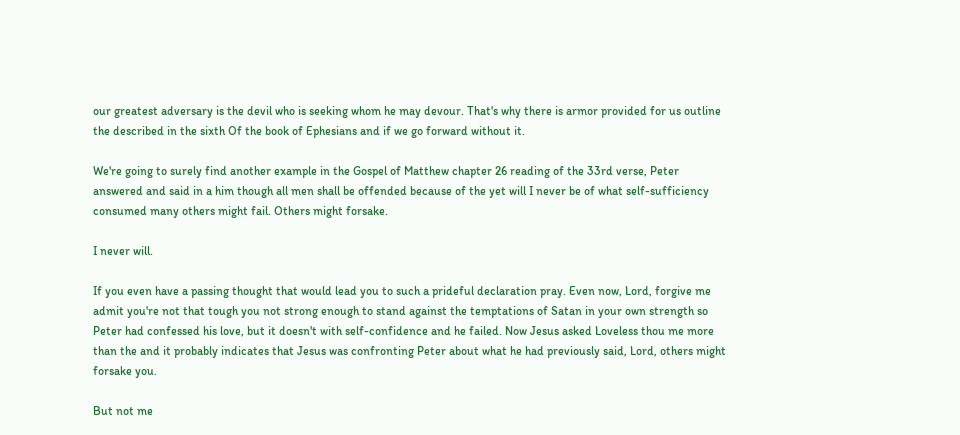our greatest adversary is the devil who is seeking whom he may devour. That's why there is armor provided for us outline the described in the sixth Of the book of Ephesians and if we go forward without it.

We're going to surely find another example in the Gospel of Matthew chapter 26 reading of the 33rd verse, Peter answered and said in a him though all men shall be offended because of the yet will I never be of what self-sufficiency consumed many others might fail. Others might forsake.

I never will.

If you even have a passing thought that would lead you to such a prideful declaration pray. Even now, Lord, forgive me admit you're not that tough you not strong enough to stand against the temptations of Satan in your own strength so Peter had confessed his love, but it doesn't with self-confidence and he failed. Now Jesus asked Loveless thou me more than the and it probably indicates that Jesus was confronting Peter about what he had previously said, Lord, others might forsake you.

But not me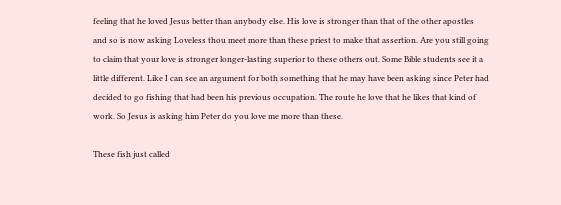feeling that he loved Jesus better than anybody else. His love is stronger than that of the other apostles and so is now asking Loveless thou meet more than these priest to make that assertion. Are you still going to claim that your love is stronger longer-lasting superior to these others out. Some Bible students see it a little different. Like I can see an argument for both something that he may have been asking since Peter had decided to go fishing that had been his previous occupation. The route he love that he likes that kind of work. So Jesus is asking him Peter do you love me more than these.

These fish just called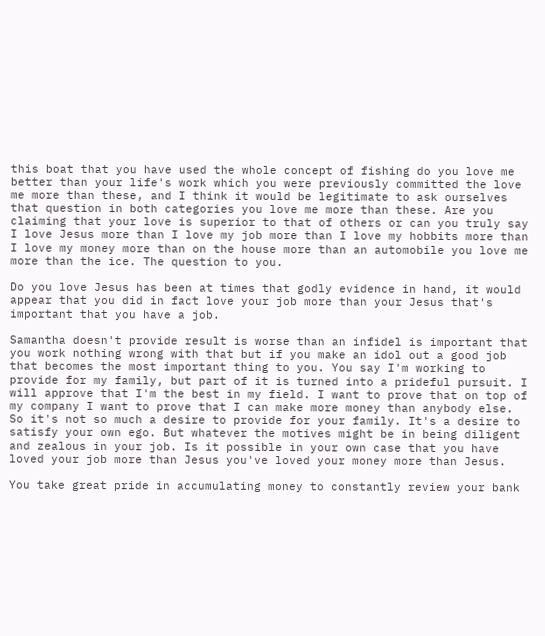this boat that you have used the whole concept of fishing do you love me better than your life's work which you were previously committed the love me more than these, and I think it would be legitimate to ask ourselves that question in both categories you love me more than these. Are you claiming that your love is superior to that of others or can you truly say I love Jesus more than I love my job more than I love my hobbits more than I love my money more than on the house more than an automobile you love me more than the ice. The question to you.

Do you love Jesus has been at times that godly evidence in hand, it would appear that you did in fact love your job more than your Jesus that's important that you have a job.

Samantha doesn't provide result is worse than an infidel is important that you work nothing wrong with that but if you make an idol out a good job that becomes the most important thing to you. You say I'm working to provide for my family, but part of it is turned into a prideful pursuit. I will approve that I'm the best in my field. I want to prove that on top of my company I want to prove that I can make more money than anybody else. So it's not so much a desire to provide for your family. It's a desire to satisfy your own ego. But whatever the motives might be in being diligent and zealous in your job. Is it possible in your own case that you have loved your job more than Jesus you've loved your money more than Jesus.

You take great pride in accumulating money to constantly review your bank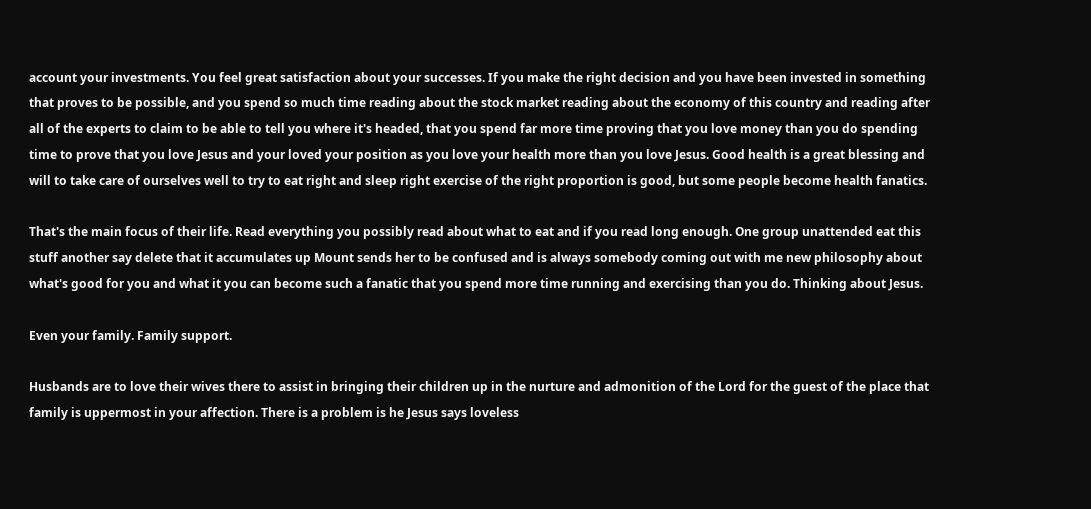account your investments. You feel great satisfaction about your successes. If you make the right decision and you have been invested in something that proves to be possible, and you spend so much time reading about the stock market reading about the economy of this country and reading after all of the experts to claim to be able to tell you where it's headed, that you spend far more time proving that you love money than you do spending time to prove that you love Jesus and your loved your position as you love your health more than you love Jesus. Good health is a great blessing and will to take care of ourselves well to try to eat right and sleep right exercise of the right proportion is good, but some people become health fanatics.

That's the main focus of their life. Read everything you possibly read about what to eat and if you read long enough. One group unattended eat this stuff another say delete that it accumulates up Mount sends her to be confused and is always somebody coming out with me new philosophy about what's good for you and what it you can become such a fanatic that you spend more time running and exercising than you do. Thinking about Jesus.

Even your family. Family support.

Husbands are to love their wives there to assist in bringing their children up in the nurture and admonition of the Lord for the guest of the place that family is uppermost in your affection. There is a problem is he Jesus says loveless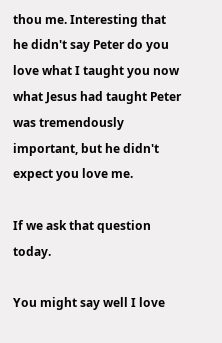thou me. Interesting that he didn't say Peter do you love what I taught you now what Jesus had taught Peter was tremendously important, but he didn't expect you love me.

If we ask that question today.

You might say well I love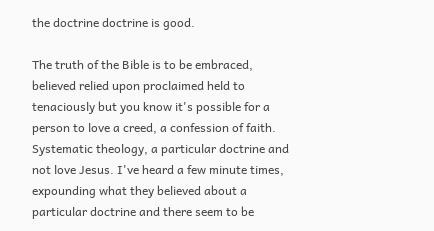the doctrine doctrine is good.

The truth of the Bible is to be embraced, believed relied upon proclaimed held to tenaciously but you know it's possible for a person to love a creed, a confession of faith. Systematic theology, a particular doctrine and not love Jesus. I've heard a few minute times, expounding what they believed about a particular doctrine and there seem to be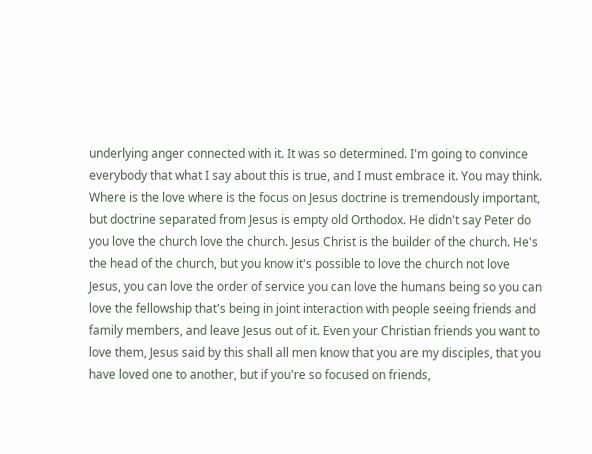underlying anger connected with it. It was so determined. I'm going to convince everybody that what I say about this is true, and I must embrace it. You may think. Where is the love where is the focus on Jesus doctrine is tremendously important, but doctrine separated from Jesus is empty old Orthodox. He didn't say Peter do you love the church love the church. Jesus Christ is the builder of the church. He's the head of the church, but you know it's possible to love the church not love Jesus, you can love the order of service you can love the humans being so you can love the fellowship that's being in joint interaction with people seeing friends and family members, and leave Jesus out of it. Even your Christian friends you want to love them, Jesus said by this shall all men know that you are my disciples, that you have loved one to another, but if you're so focused on friends,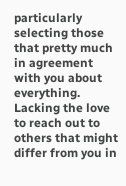particularly selecting those that pretty much in agreement with you about everything. Lacking the love to reach out to others that might differ from you in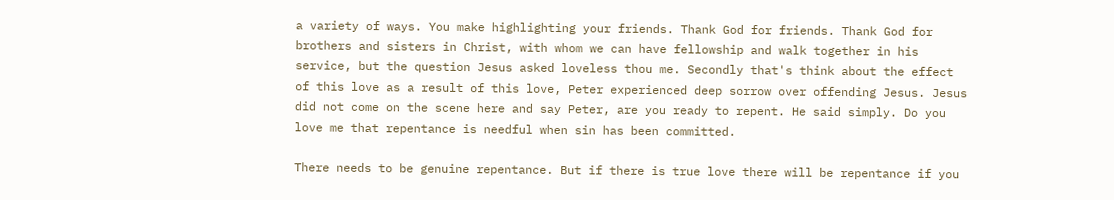a variety of ways. You make highlighting your friends. Thank God for friends. Thank God for brothers and sisters in Christ, with whom we can have fellowship and walk together in his service, but the question Jesus asked loveless thou me. Secondly that's think about the effect of this love as a result of this love, Peter experienced deep sorrow over offending Jesus. Jesus did not come on the scene here and say Peter, are you ready to repent. He said simply. Do you love me that repentance is needful when sin has been committed.

There needs to be genuine repentance. But if there is true love there will be repentance if you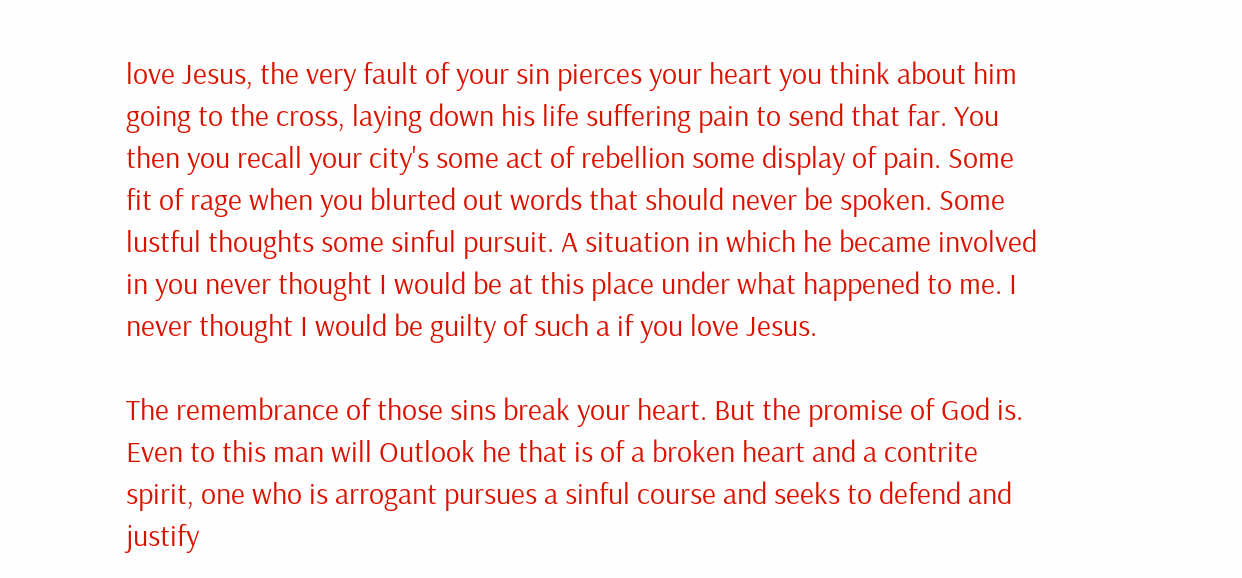love Jesus, the very fault of your sin pierces your heart you think about him going to the cross, laying down his life suffering pain to send that far. You then you recall your city's some act of rebellion some display of pain. Some fit of rage when you blurted out words that should never be spoken. Some lustful thoughts some sinful pursuit. A situation in which he became involved in you never thought I would be at this place under what happened to me. I never thought I would be guilty of such a if you love Jesus.

The remembrance of those sins break your heart. But the promise of God is. Even to this man will Outlook he that is of a broken heart and a contrite spirit, one who is arrogant pursues a sinful course and seeks to defend and justify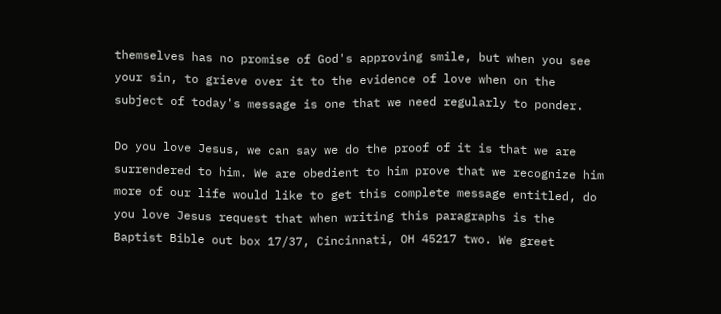themselves has no promise of God's approving smile, but when you see your sin, to grieve over it to the evidence of love when on the subject of today's message is one that we need regularly to ponder.

Do you love Jesus, we can say we do the proof of it is that we are surrendered to him. We are obedient to him prove that we recognize him more of our life would like to get this complete message entitled, do you love Jesus request that when writing this paragraphs is the Baptist Bible out box 17/37, Cincinnati, OH 45217 two. We greet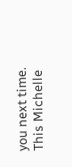you next time. This Michelle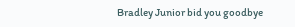Bradley Junior bid you goodbye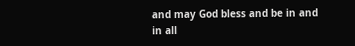and may God bless and be in and in all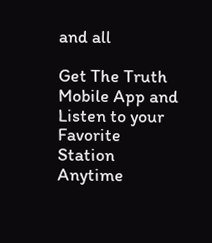and all

Get The Truth Mobile App and Listen to your Favorite Station Anytime